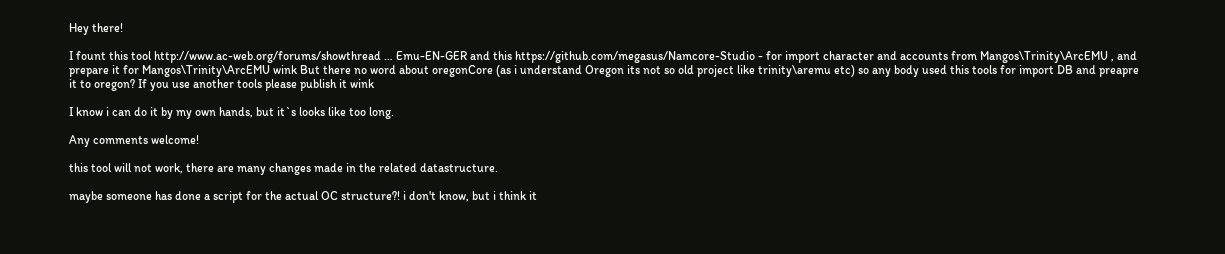Hey there!

I fount this tool http://www.ac-web.org/forums/showthread … Emu-EN-GER and this https://github.com/megasus/Namcore-Studio - for import character and accounts from Mangos\Trinity\ArcEMU , and prepare it for Mangos\Trinity\ArcEMU wink But there no word about oregonCore (as i understand Oregon its not so old project like trinity\aremu etc) so any body used this tools for import DB and preapre it to oregon? If you use another tools please publish it wink

I know i can do it by my own hands, but it`s looks like too long.

Any comments welcome!

this tool will not work, there are many changes made in the related datastructure.

maybe someone has done a script for the actual OC structure?! i don't know, but i think it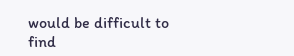would be difficult to find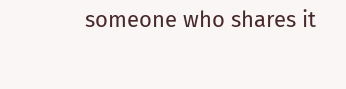someone who shares it